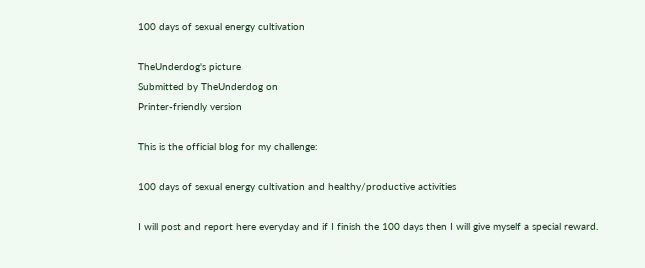100 days of sexual energy cultivation

TheUnderdog's picture
Submitted by TheUnderdog on
Printer-friendly version

This is the official blog for my challenge:

100 days of sexual energy cultivation and healthy/productive activities

I will post and report here everyday and if I finish the 100 days then I will give myself a special reward.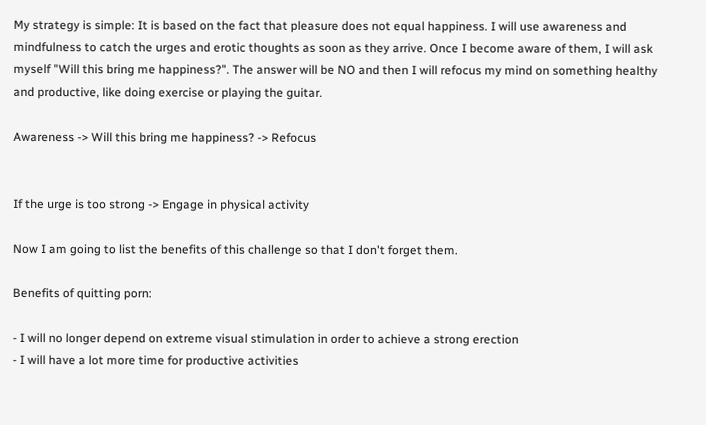My strategy is simple: It is based on the fact that pleasure does not equal happiness. I will use awareness and mindfulness to catch the urges and erotic thoughts as soon as they arrive. Once I become aware of them, I will ask myself "Will this bring me happiness?". The answer will be NO and then I will refocus my mind on something healthy and productive, like doing exercise or playing the guitar.

Awareness -> Will this bring me happiness? -> Refocus


If the urge is too strong -> Engage in physical activity

Now I am going to list the benefits of this challenge so that I don't forget them.

Benefits of quitting porn:

- I will no longer depend on extreme visual stimulation in order to achieve a strong erection
- I will have a lot more time for productive activities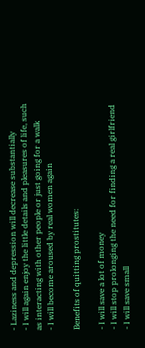- Laziness and depression will decrease substantially
- I will again enjoy the little details and pleasures of life, such as interacting with other people or just going for a walk
- I will become aroused by real women again

Benefits of quitting prostitutes:

- I will save a lot of money
- I will stop prolonging the need for finding a real girlfriend
- I will save small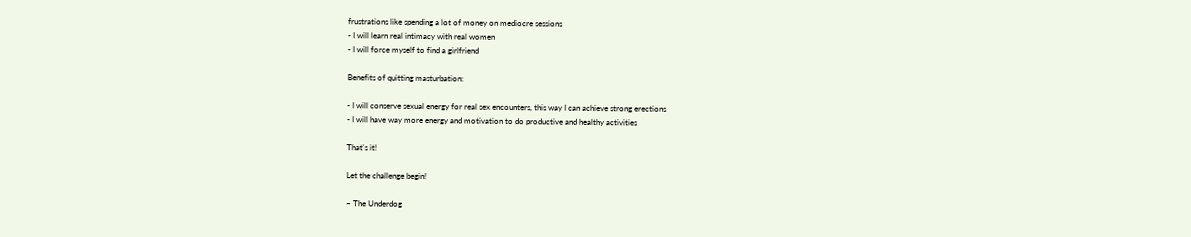frustrations like spending a lot of money on mediocre sessions
- I will learn real intimacy with real women
- I will force myself to find a girlfriend

Benefits of quitting masturbation:

- I will conserve sexual energy for real sex encounters, this way I can achieve strong erections
- I will have way more energy and motivation to do productive and healthy activities

That's it!

Let the challenge begin!

~ The Underdog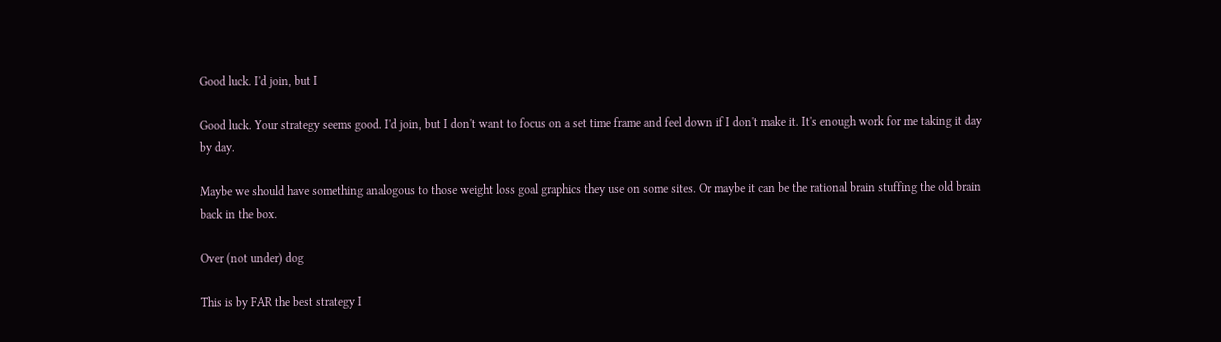Good luck. I'd join, but I

Good luck. Your strategy seems good. I'd join, but I don't want to focus on a set time frame and feel down if I don't make it. It's enough work for me taking it day by day.

Maybe we should have something analogous to those weight loss goal graphics they use on some sites. Or maybe it can be the rational brain stuffing the old brain back in the box.

Over (not under) dog

This is by FAR the best strategy I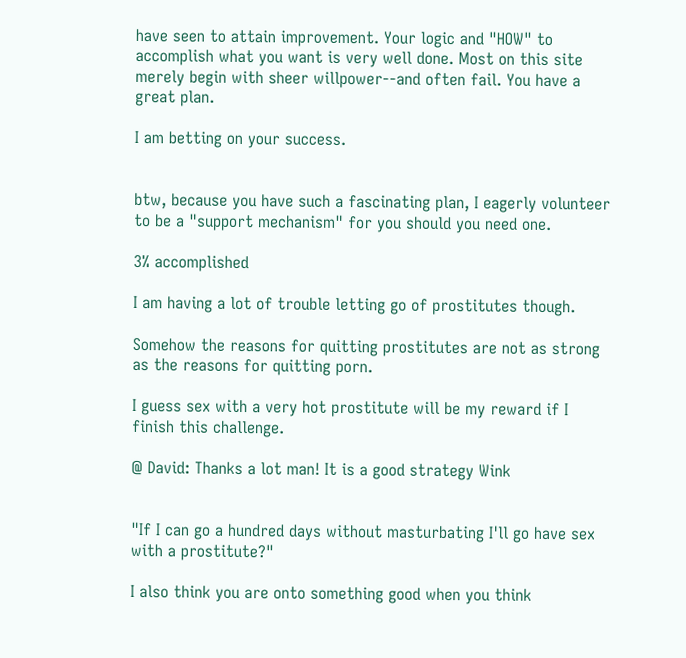have seen to attain improvement. Your logic and "HOW" to accomplish what you want is very well done. Most on this site merely begin with sheer willpower--and often fail. You have a great plan.

I am betting on your success.


btw, because you have such a fascinating plan, I eagerly volunteer to be a "support mechanism" for you should you need one.

3% accomplished

I am having a lot of trouble letting go of prostitutes though.

Somehow the reasons for quitting prostitutes are not as strong as the reasons for quitting porn.

I guess sex with a very hot prostitute will be my reward if I finish this challenge.

@ David: Thanks a lot man! It is a good strategy Wink


"If I can go a hundred days without masturbating I'll go have sex with a prostitute?"

I also think you are onto something good when you think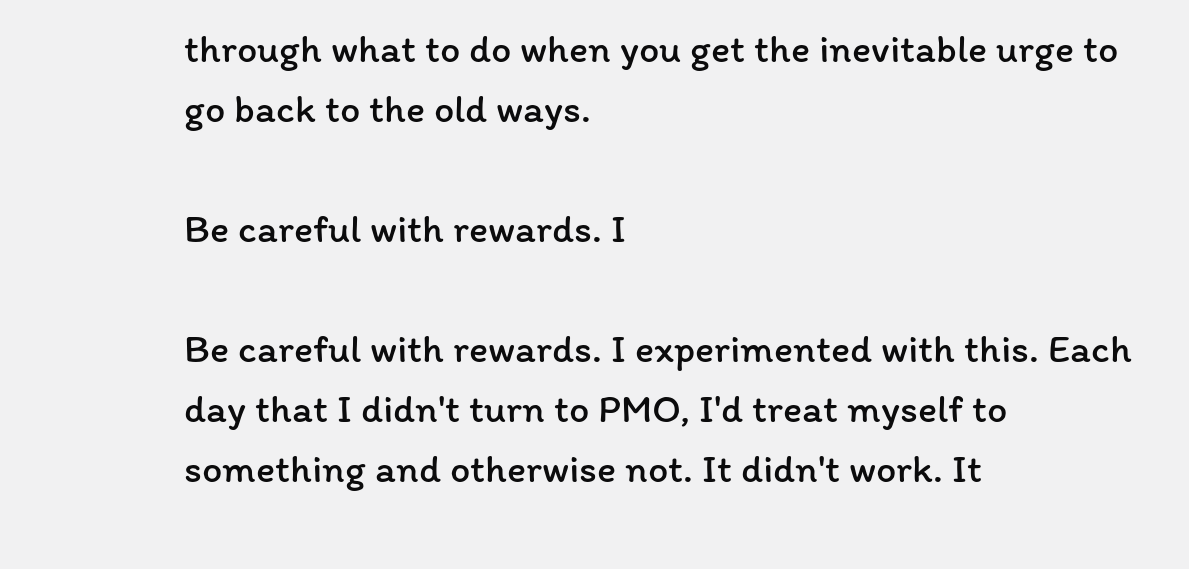through what to do when you get the inevitable urge to go back to the old ways.

Be careful with rewards. I

Be careful with rewards. I experimented with this. Each day that I didn't turn to PMO, I'd treat myself to something and otherwise not. It didn't work. It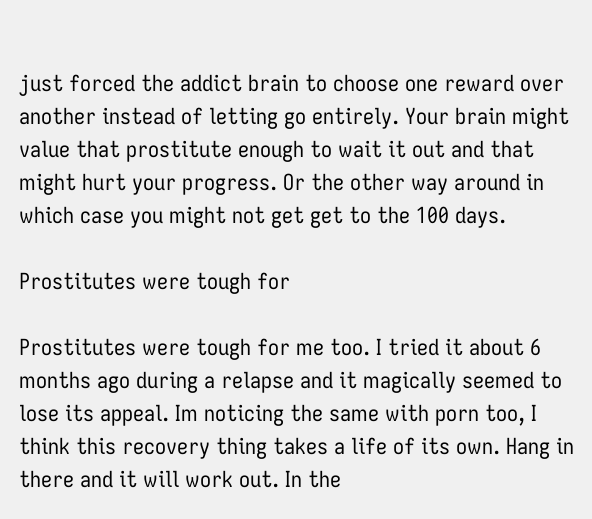just forced the addict brain to choose one reward over another instead of letting go entirely. Your brain might value that prostitute enough to wait it out and that might hurt your progress. Or the other way around in which case you might not get get to the 100 days.

Prostitutes were tough for

Prostitutes were tough for me too. I tried it about 6 months ago during a relapse and it magically seemed to lose its appeal. Im noticing the same with porn too, I think this recovery thing takes a life of its own. Hang in there and it will work out. In the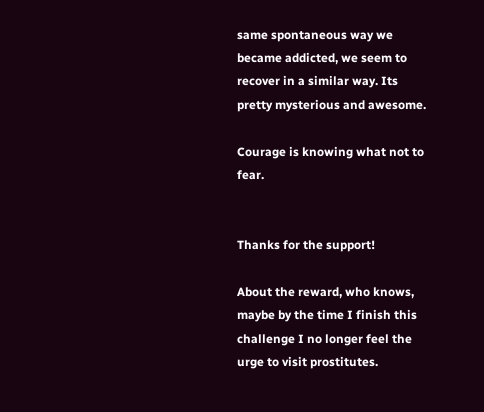same spontaneous way we became addicted, we seem to recover in a similar way. Its pretty mysterious and awesome.

Courage is knowing what not to fear.


Thanks for the support!

About the reward, who knows, maybe by the time I finish this challenge I no longer feel the urge to visit prostitutes.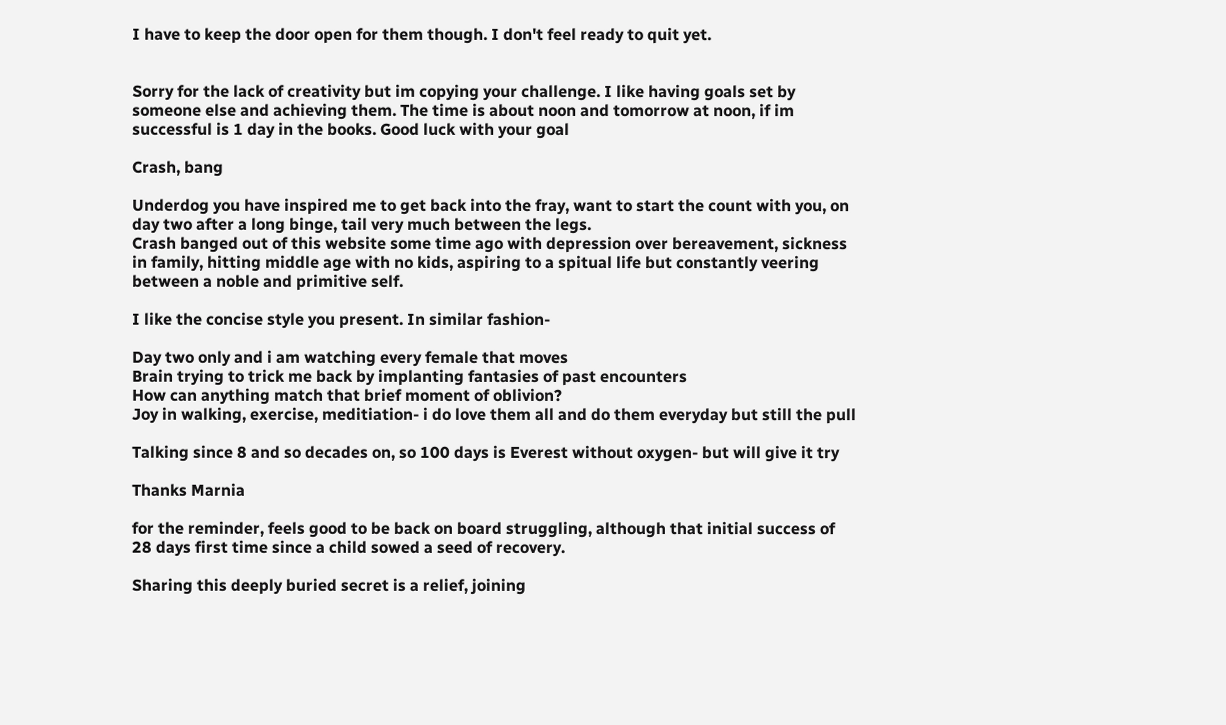I have to keep the door open for them though. I don't feel ready to quit yet.


Sorry for the lack of creativity but im copying your challenge. I like having goals set by someone else and achieving them. The time is about noon and tomorrow at noon, if im successful is 1 day in the books. Good luck with your goal

Crash, bang

Underdog you have inspired me to get back into the fray, want to start the count with you, on day two after a long binge, tail very much between the legs.
Crash banged out of this website some time ago with depression over bereavement, sickness in family, hitting middle age with no kids, aspiring to a spitual life but constantly veering between a noble and primitive self.

I like the concise style you present. In similar fashion-

Day two only and i am watching every female that moves
Brain trying to trick me back by implanting fantasies of past encounters
How can anything match that brief moment of oblivion?
Joy in walking, exercise, meditiation- i do love them all and do them everyday but still the pull

Talking since 8 and so decades on, so 100 days is Everest without oxygen- but will give it try

Thanks Marnia

for the reminder, feels good to be back on board struggling, although that initial success of 28 days first time since a child sowed a seed of recovery.

Sharing this deeply buried secret is a relief, joining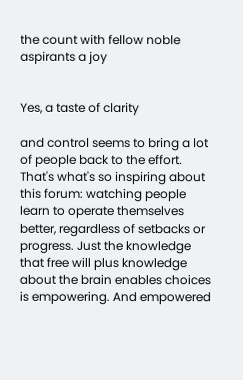the count with fellow noble aspirants a joy


Yes, a taste of clarity

and control seems to bring a lot of people back to the effort. That's what's so inspiring about this forum: watching people learn to operate themselves better, regardless of setbacks or progress. Just the knowledge that free will plus knowledge about the brain enables choices is empowering. And empowered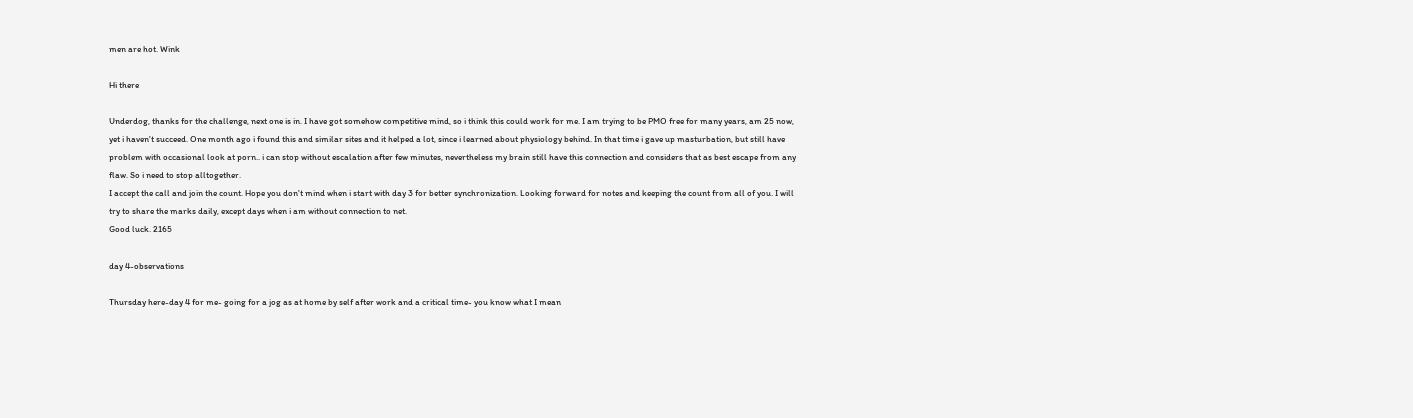men are hot. Wink

Hi there

Underdog, thanks for the challenge, next one is in. I have got somehow competitive mind, so i think this could work for me. I am trying to be PMO free for many years, am 25 now, yet i haven't succeed. One month ago i found this and similar sites and it helped a lot, since i learned about physiology behind. In that time i gave up masturbation, but still have problem with occasional look at porn.. i can stop without escalation after few minutes, nevertheless my brain still have this connection and considers that as best escape from any flaw. So i need to stop alltogether.
I accept the call and join the count. Hope you don't mind when i start with day 3 for better synchronization. Looking forward for notes and keeping the count from all of you. I will try to share the marks daily, except days when i am without connection to net.
Good luck. 2165

day 4-observations

Thursday here-day 4 for me- going for a jog as at home by self after work and a critical time- you know what I mean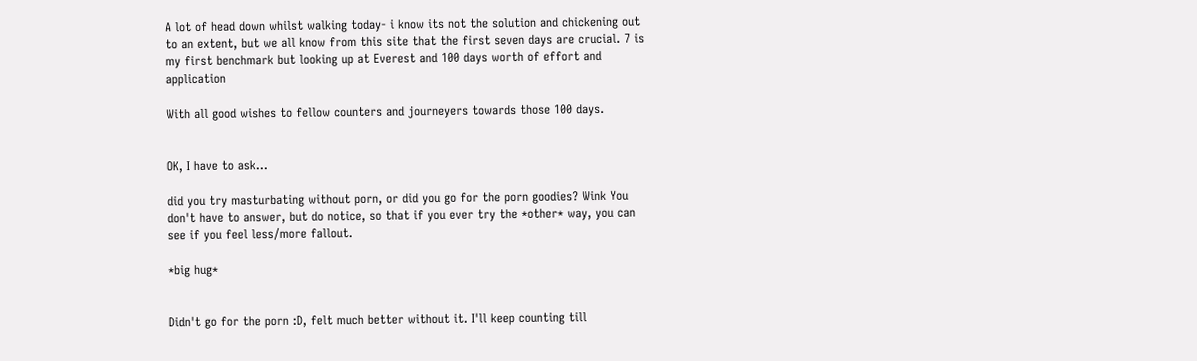A lot of head down whilst walking today- i know its not the solution and chickening out to an extent, but we all know from this site that the first seven days are crucial. 7 is my first benchmark but looking up at Everest and 100 days worth of effort and application

With all good wishes to fellow counters and journeyers towards those 100 days.


OK, I have to ask...

did you try masturbating without porn, or did you go for the porn goodies? Wink You don't have to answer, but do notice, so that if you ever try the *other* way, you can see if you feel less/more fallout.

*big hug*


Didn't go for the porn :D, felt much better without it. I'll keep counting till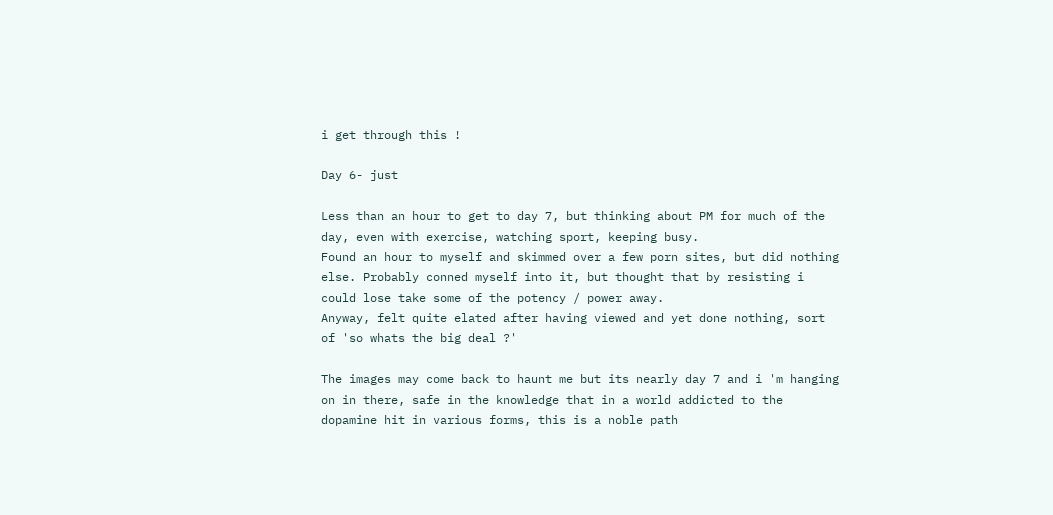i get through this !

Day 6- just

Less than an hour to get to day 7, but thinking about PM for much of the day, even with exercise, watching sport, keeping busy.
Found an hour to myself and skimmed over a few porn sites, but did nothing else. Probably conned myself into it, but thought that by resisting i could lose take some of the potency / power away.
Anyway, felt quite elated after having viewed and yet done nothing, sort of 'so whats the big deal ?'

The images may come back to haunt me but its nearly day 7 and i 'm hanging on in there, safe in the knowledge that in a world addicted to the dopamine hit in various forms, this is a noble path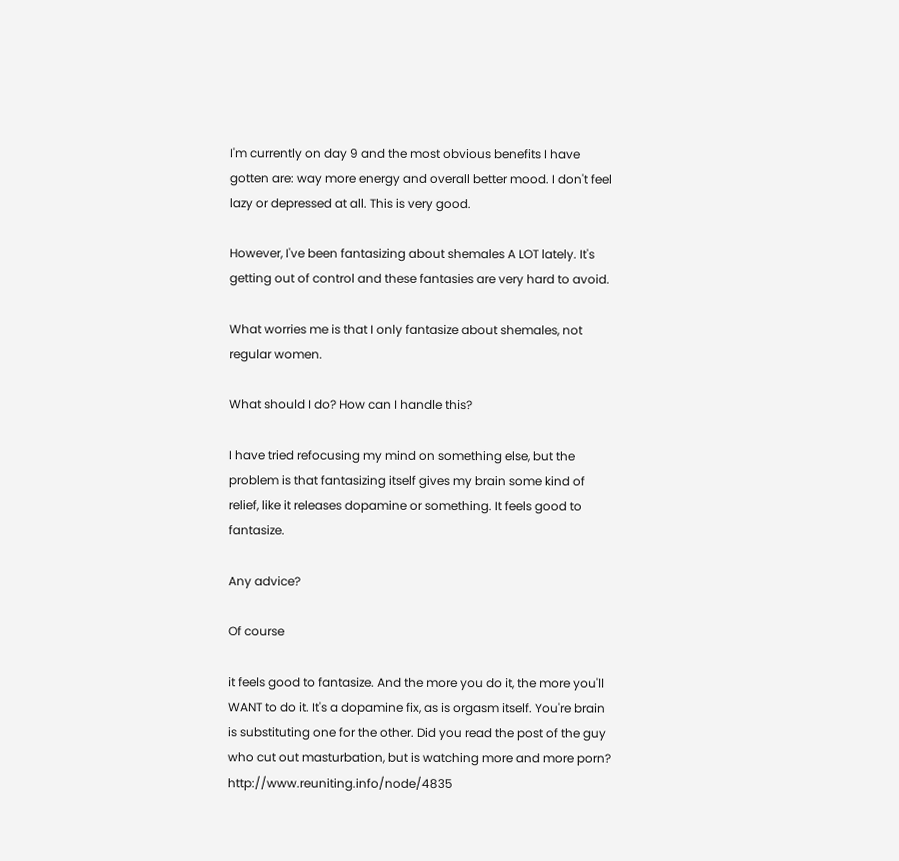I'm currently on day 9 and the most obvious benefits I have gotten are: way more energy and overall better mood. I don't feel lazy or depressed at all. This is very good.

However, I've been fantasizing about shemales A LOT lately. It's getting out of control and these fantasies are very hard to avoid.

What worries me is that I only fantasize about shemales, not regular women.

What should I do? How can I handle this?

I have tried refocusing my mind on something else, but the problem is that fantasizing itself gives my brain some kind of relief, like it releases dopamine or something. It feels good to fantasize.

Any advice?

Of course

it feels good to fantasize. And the more you do it, the more you'll WANT to do it. It's a dopamine fix, as is orgasm itself. You're brain is substituting one for the other. Did you read the post of the guy who cut out masturbation, but is watching more and more porn? http://www.reuniting.info/node/4835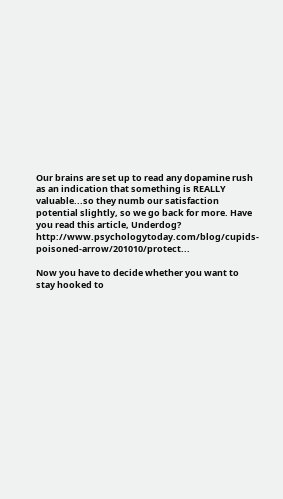Our brains are set up to read any dopamine rush as an indication that something is REALLY valuable...so they numb our satisfaction potential slightly, so we go back for more. Have you read this article, Underdog? http://www.psychologytoday.com/blog/cupids-poisoned-arrow/201010/protect...

Now you have to decide whether you want to stay hooked to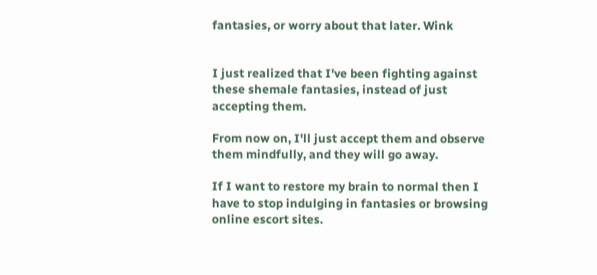fantasies, or worry about that later. Wink


I just realized that I've been fighting against these shemale fantasies, instead of just accepting them.

From now on, I'll just accept them and observe them mindfully, and they will go away.

If I want to restore my brain to normal then I have to stop indulging in fantasies or browsing online escort sites.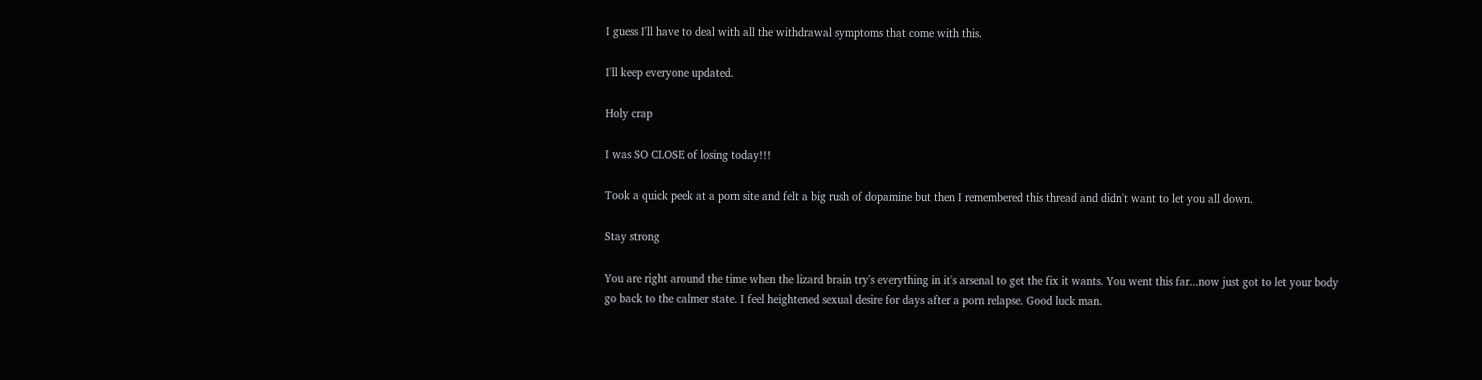I guess I'll have to deal with all the withdrawal symptoms that come with this.

I'll keep everyone updated.

Holy crap

I was SO CLOSE of losing today!!!

Took a quick peek at a porn site and felt a big rush of dopamine but then I remembered this thread and didn't want to let you all down.

Stay strong

You are right around the time when the lizard brain try's everything in it's arsenal to get the fix it wants. You went this far...now just got to let your body go back to the calmer state. I feel heightened sexual desire for days after a porn relapse. Good luck man.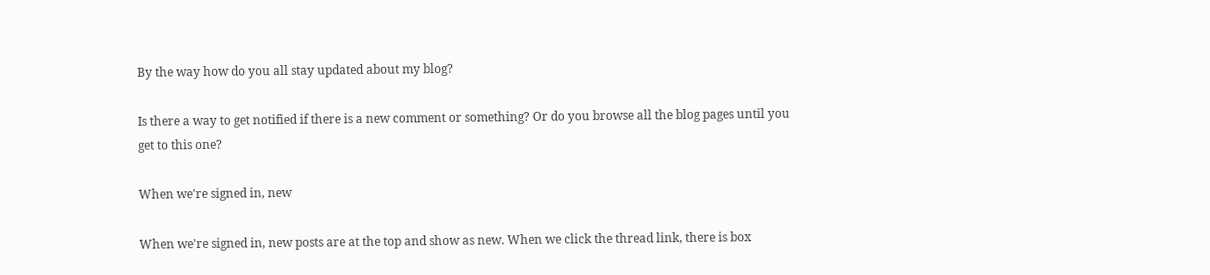By the way how do you all stay updated about my blog?

Is there a way to get notified if there is a new comment or something? Or do you browse all the blog pages until you get to this one?

When we're signed in, new

When we're signed in, new posts are at the top and show as new. When we click the thread link, there is box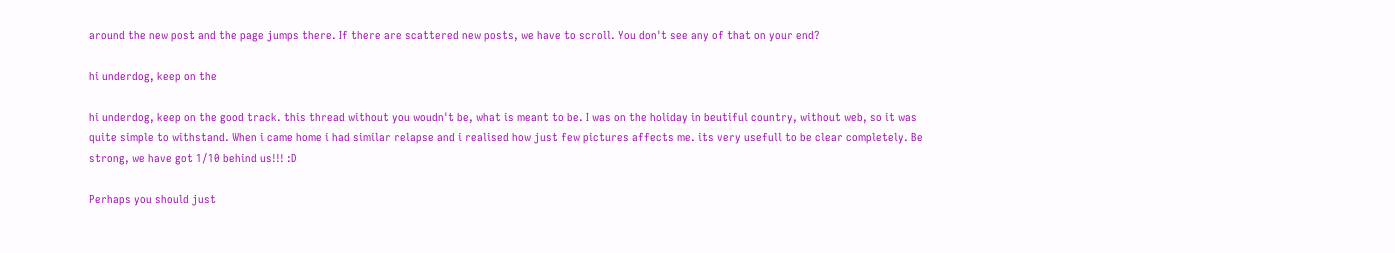around the new post and the page jumps there. If there are scattered new posts, we have to scroll. You don't see any of that on your end?

hi underdog, keep on the

hi underdog, keep on the good track. this thread without you woudn't be, what is meant to be. I was on the holiday in beutiful country, without web, so it was quite simple to withstand. When i came home i had similar relapse and i realised how just few pictures affects me. its very usefull to be clear completely. Be strong, we have got 1/10 behind us!!! :D

Perhaps you should just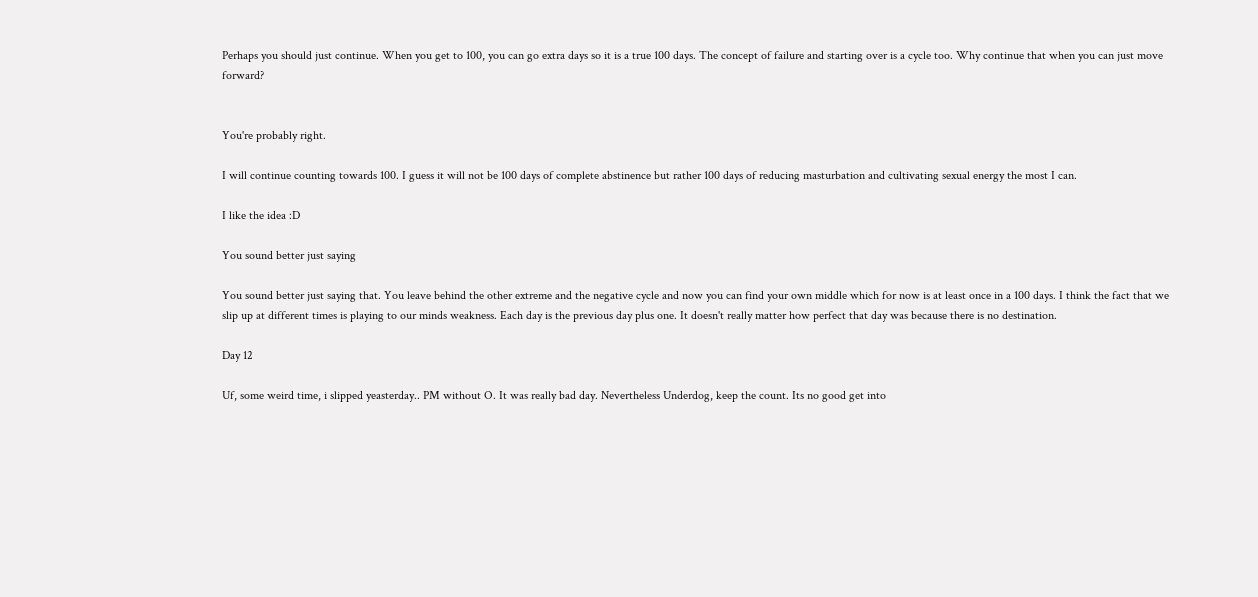Perhaps you should just continue. When you get to 100, you can go extra days so it is a true 100 days. The concept of failure and starting over is a cycle too. Why continue that when you can just move forward?


You're probably right.

I will continue counting towards 100. I guess it will not be 100 days of complete abstinence but rather 100 days of reducing masturbation and cultivating sexual energy the most I can.

I like the idea :D

You sound better just saying

You sound better just saying that. You leave behind the other extreme and the negative cycle and now you can find your own middle which for now is at least once in a 100 days. I think the fact that we slip up at different times is playing to our minds weakness. Each day is the previous day plus one. It doesn't really matter how perfect that day was because there is no destination.

Day 12

Uf, some weird time, i slipped yeasterday.. PM without O. It was really bad day. Nevertheless Underdog, keep the count. Its no good get into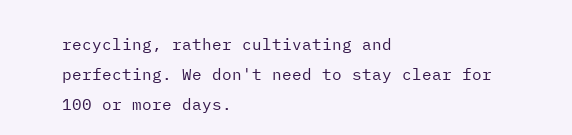recycling, rather cultivating and perfecting. We don't need to stay clear for 100 or more days.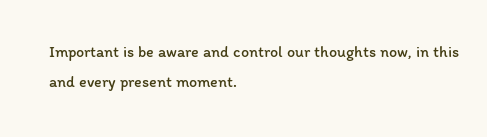Important is be aware and control our thoughts now, in this and every present moment.